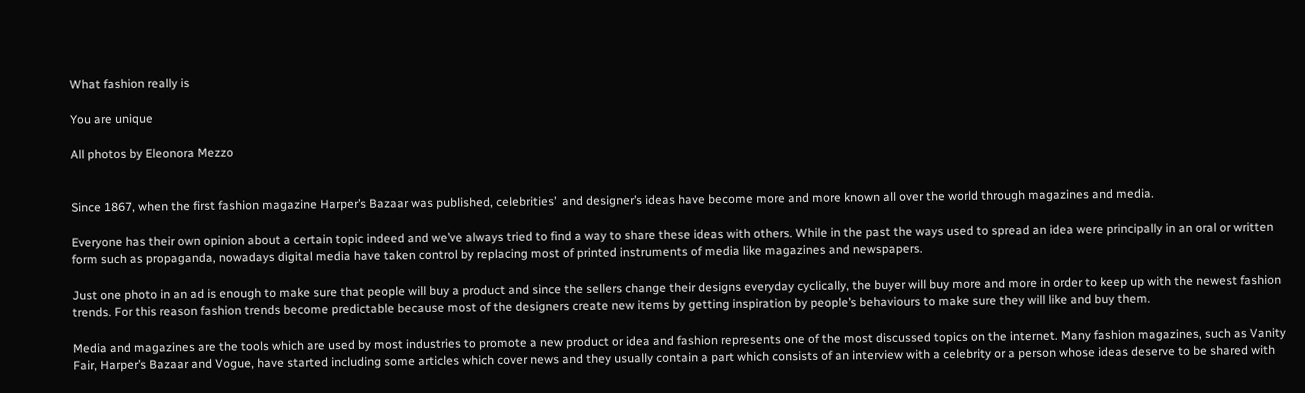What fashion really is

You are unique

All photos by Eleonora Mezzo


Since 1867, when the first fashion magazine Harper’s Bazaar was published, celebrities’  and designer’s ideas have become more and more known all over the world through magazines and media.

Everyone has their own opinion about a certain topic indeed and we’ve always tried to find a way to share these ideas with others. While in the past the ways used to spread an idea were principally in an oral or written form such as propaganda, nowadays digital media have taken control by replacing most of printed instruments of media like magazines and newspapers.

Just one photo in an ad is enough to make sure that people will buy a product and since the sellers change their designs everyday cyclically, the buyer will buy more and more in order to keep up with the newest fashion trends. For this reason fashion trends become predictable because most of the designers create new items by getting inspiration by people’s behaviours to make sure they will like and buy them.

Media and magazines are the tools which are used by most industries to promote a new product or idea and fashion represents one of the most discussed topics on the internet. Many fashion magazines, such as Vanity Fair, Harper’s Bazaar and Vogue, have started including some articles which cover news and they usually contain a part which consists of an interview with a celebrity or a person whose ideas deserve to be shared with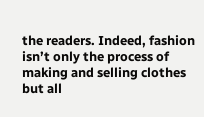the readers. Indeed, fashion isn’t only the process of making and selling clothes but all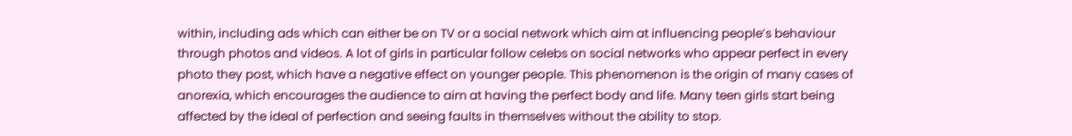within, including ads which can either be on TV or a social network which aim at influencing people’s behaviour through photos and videos. A lot of girls in particular follow celebs on social networks who appear perfect in every photo they post, which have a negative effect on younger people. This phenomenon is the origin of many cases of anorexia, which encourages the audience to aim at having the perfect body and life. Many teen girls start being affected by the ideal of perfection and seeing faults in themselves without the ability to stop.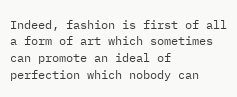Indeed, fashion is first of all a form of art which sometimes can promote an ideal of perfection which nobody can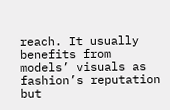reach. It usually benefits from models’ visuals as fashion’s reputation but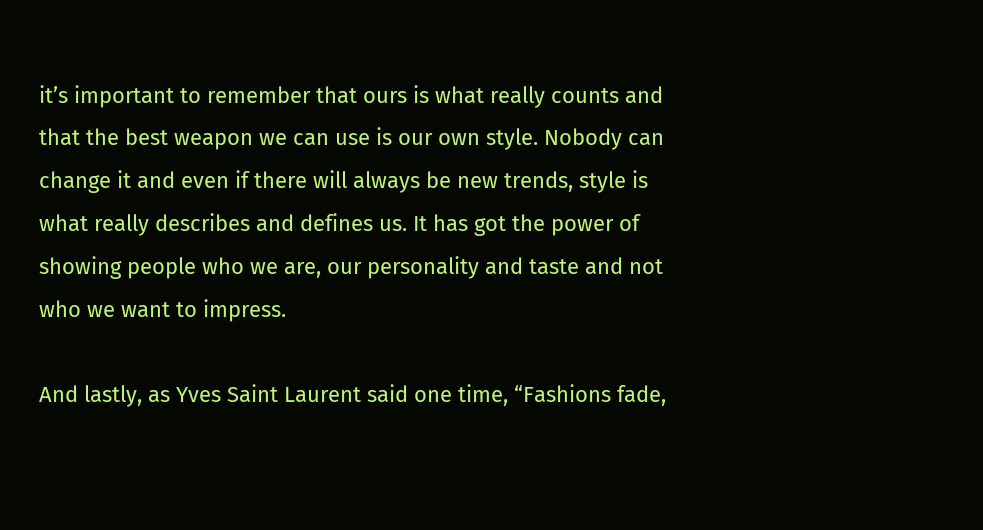it’s important to remember that ours is what really counts and that the best weapon we can use is our own style. Nobody can change it and even if there will always be new trends, style is what really describes and defines us. It has got the power of showing people who we are, our personality and taste and not who we want to impress.

And lastly, as Yves Saint Laurent said one time, “Fashions fade,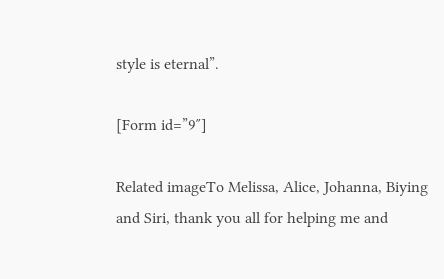style is eternal”.

[Form id=”9″]

Related imageTo Melissa, Alice, Johanna, Biying and Siri, thank you all for helping me and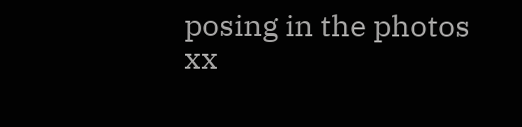posing in the photos xx